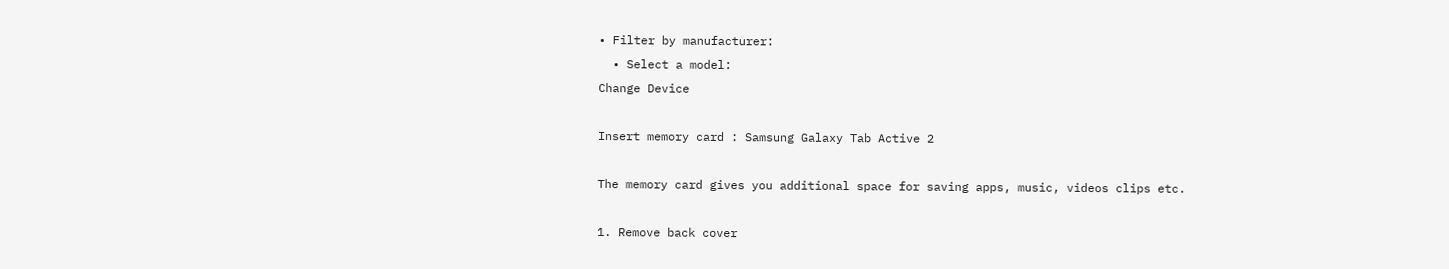• Filter by manufacturer:
  • Select a model:
Change Device

Insert memory card : Samsung Galaxy Tab Active 2

The memory card gives you additional space for saving apps, music, videos clips etc.

1. Remove back cover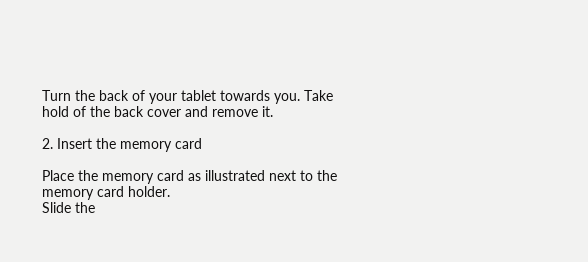Turn the back of your tablet towards you. Take hold of the back cover and remove it.

2. Insert the memory card

Place the memory card as illustrated next to the memory card holder.
Slide the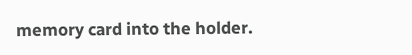memory card into the holder.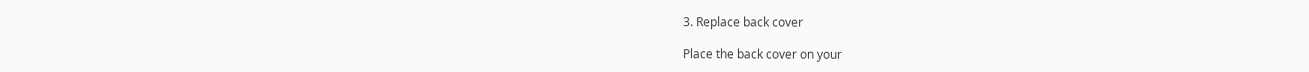3. Replace back cover

Place the back cover on your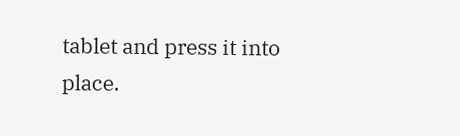tablet and press it into place.